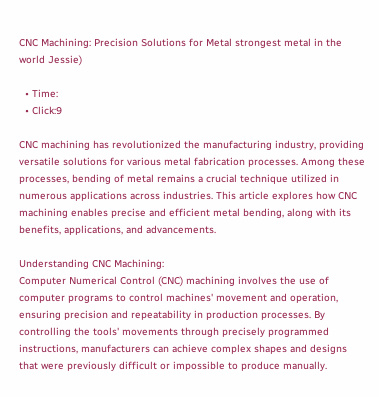CNC Machining: Precision Solutions for Metal strongest metal in the world Jessie)

  • Time:
  • Click:9

CNC machining has revolutionized the manufacturing industry, providing versatile solutions for various metal fabrication processes. Among these processes, bending of metal remains a crucial technique utilized in numerous applications across industries. This article explores how CNC machining enables precise and efficient metal bending, along with its benefits, applications, and advancements.

Understanding CNC Machining:
Computer Numerical Control (CNC) machining involves the use of computer programs to control machines' movement and operation, ensuring precision and repeatability in production processes. By controlling the tools' movements through precisely programmed instructions, manufacturers can achieve complex shapes and designs that were previously difficult or impossible to produce manually.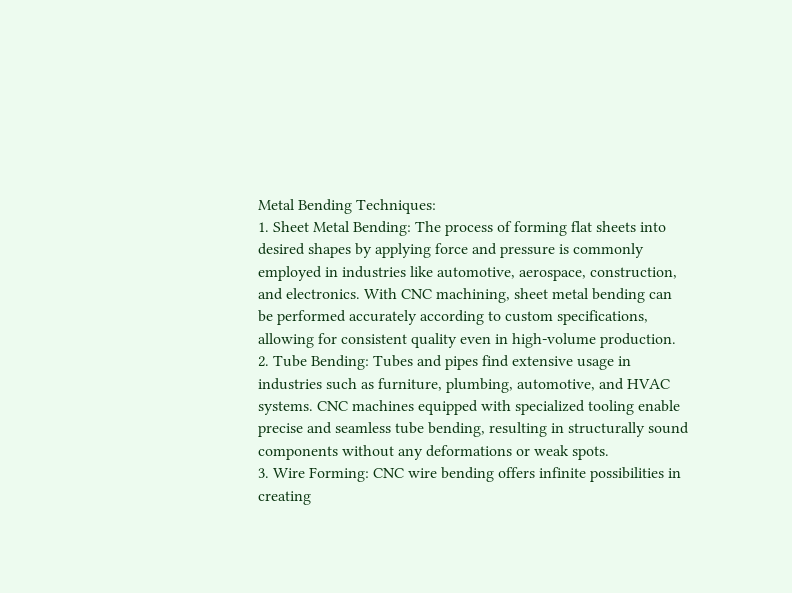Metal Bending Techniques:
1. Sheet Metal Bending: The process of forming flat sheets into desired shapes by applying force and pressure is commonly employed in industries like automotive, aerospace, construction, and electronics. With CNC machining, sheet metal bending can be performed accurately according to custom specifications, allowing for consistent quality even in high-volume production.
2. Tube Bending: Tubes and pipes find extensive usage in industries such as furniture, plumbing, automotive, and HVAC systems. CNC machines equipped with specialized tooling enable precise and seamless tube bending, resulting in structurally sound components without any deformations or weak spots.
3. Wire Forming: CNC wire bending offers infinite possibilities in creating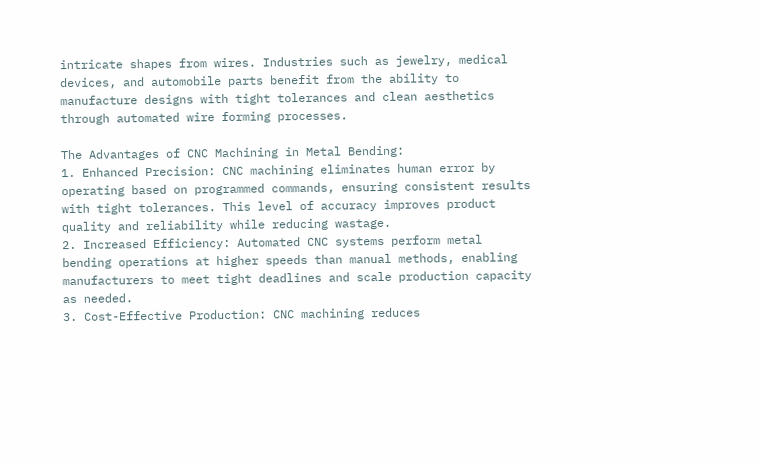intricate shapes from wires. Industries such as jewelry, medical devices, and automobile parts benefit from the ability to manufacture designs with tight tolerances and clean aesthetics through automated wire forming processes.

The Advantages of CNC Machining in Metal Bending:
1. Enhanced Precision: CNC machining eliminates human error by operating based on programmed commands, ensuring consistent results with tight tolerances. This level of accuracy improves product quality and reliability while reducing wastage.
2. Increased Efficiency: Automated CNC systems perform metal bending operations at higher speeds than manual methods, enabling manufacturers to meet tight deadlines and scale production capacity as needed.
3. Cost-Effective Production: CNC machining reduces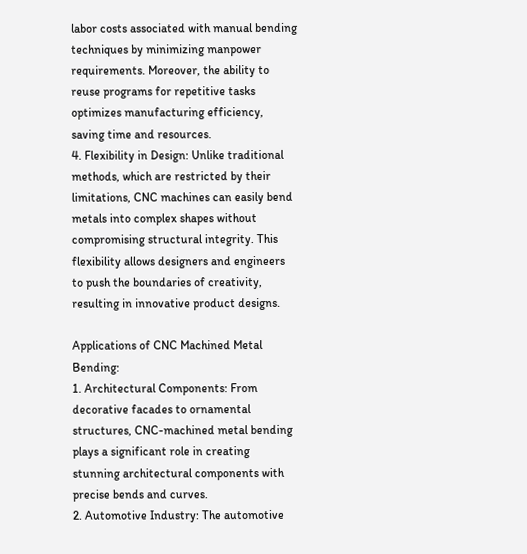labor costs associated with manual bending techniques by minimizing manpower requirements. Moreover, the ability to reuse programs for repetitive tasks optimizes manufacturing efficiency, saving time and resources.
4. Flexibility in Design: Unlike traditional methods, which are restricted by their limitations, CNC machines can easily bend metals into complex shapes without compromising structural integrity. This flexibility allows designers and engineers to push the boundaries of creativity, resulting in innovative product designs.

Applications of CNC Machined Metal Bending:
1. Architectural Components: From decorative facades to ornamental structures, CNC-machined metal bending plays a significant role in creating stunning architectural components with precise bends and curves.
2. Automotive Industry: The automotive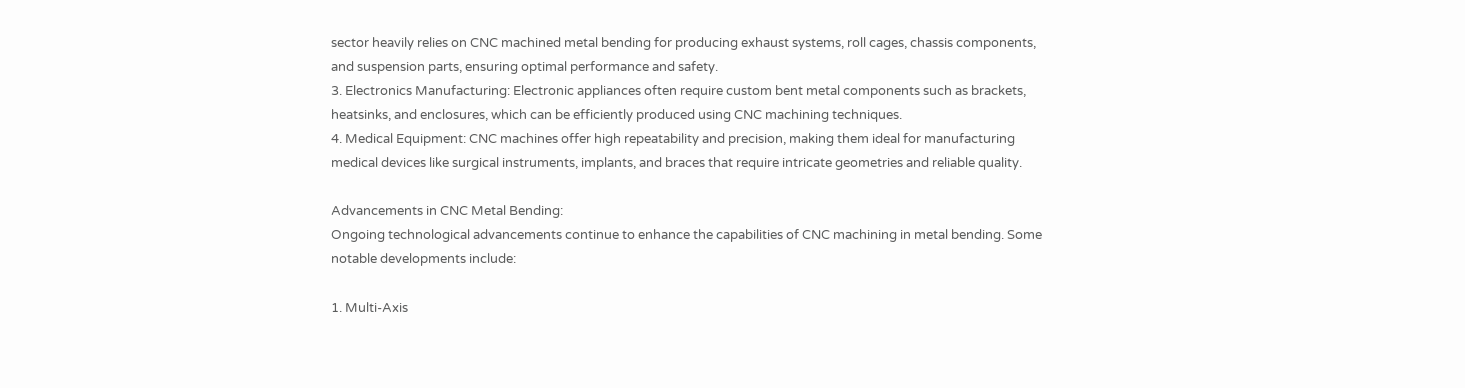sector heavily relies on CNC machined metal bending for producing exhaust systems, roll cages, chassis components, and suspension parts, ensuring optimal performance and safety.
3. Electronics Manufacturing: Electronic appliances often require custom bent metal components such as brackets, heatsinks, and enclosures, which can be efficiently produced using CNC machining techniques.
4. Medical Equipment: CNC machines offer high repeatability and precision, making them ideal for manufacturing medical devices like surgical instruments, implants, and braces that require intricate geometries and reliable quality.

Advancements in CNC Metal Bending:
Ongoing technological advancements continue to enhance the capabilities of CNC machining in metal bending. Some notable developments include:

1. Multi-Axis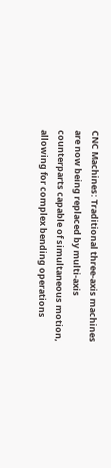CNC Machines: Traditional three-axis machines are now being replaced by multi-axis counterparts capable of simultaneous motion, allowing for complex bending operations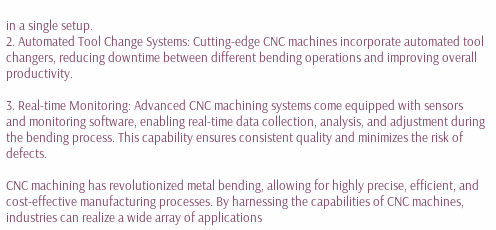in a single setup.
2. Automated Tool Change Systems: Cutting-edge CNC machines incorporate automated tool changers, reducing downtime between different bending operations and improving overall productivity.

3. Real-time Monitoring: Advanced CNC machining systems come equipped with sensors and monitoring software, enabling real-time data collection, analysis, and adjustment during the bending process. This capability ensures consistent quality and minimizes the risk of defects.

CNC machining has revolutionized metal bending, allowing for highly precise, efficient, and cost-effective manufacturing processes. By harnessing the capabilities of CNC machines, industries can realize a wide array of applications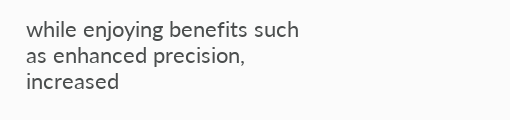while enjoying benefits such as enhanced precision, increased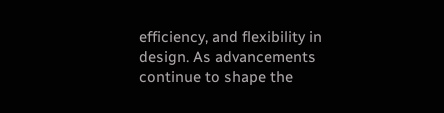efficiency, and flexibility in design. As advancements continue to shape the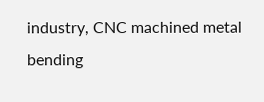industry, CNC machined metal bending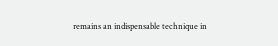remains an indispensable technique in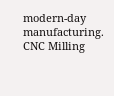modern-day manufacturing. CNC Milling